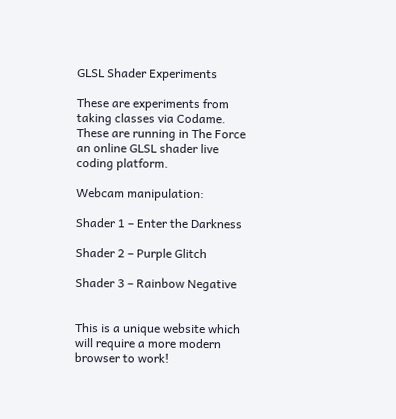GLSL Shader Experiments

These are experiments from taking classes via Codame. These are running in The Force an online GLSL shader live coding platform.

Webcam manipulation:

Shader 1 – Enter the Darkness

Shader 2 – Purple Glitch

Shader 3 – Rainbow Negative


This is a unique website which will require a more modern browser to work!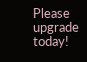Please upgrade today!